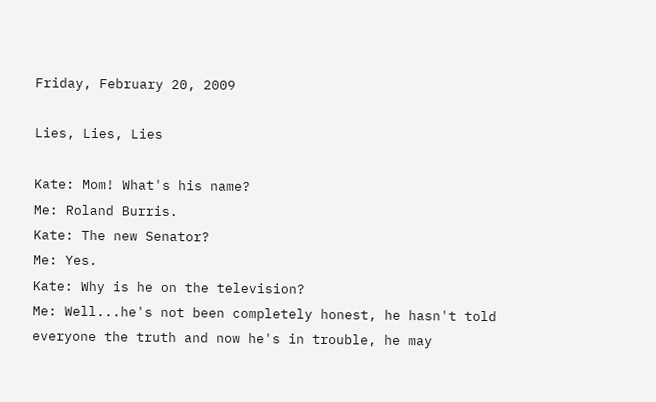Friday, February 20, 2009

Lies, Lies, Lies

Kate: Mom! What's his name?
Me: Roland Burris.
Kate: The new Senator?
Me: Yes.
Kate: Why is he on the television?
Me: Well...he's not been completely honest, he hasn't told everyone the truth and now he's in trouble, he may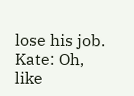lose his job.
Kate: Oh, like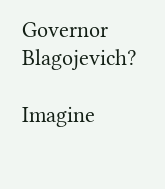Governor Blagojevich?

Imagine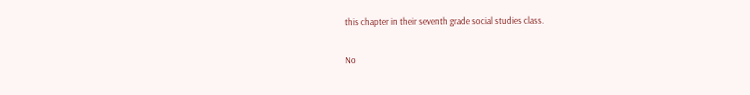this chapter in their seventh grade social studies class.

No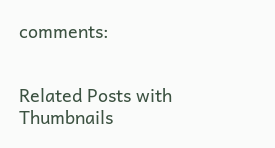comments:


Related Posts with Thumbnails